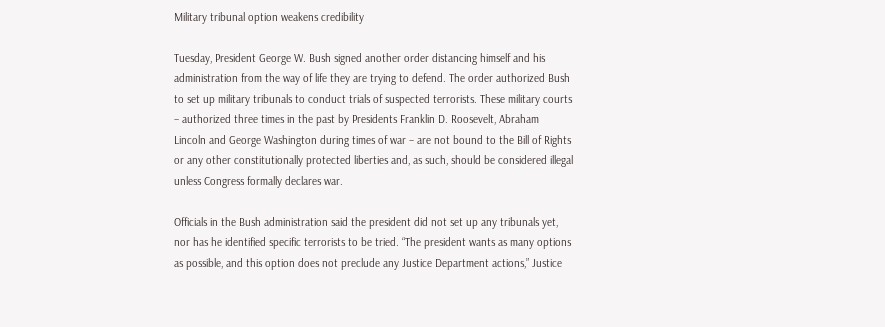Military tribunal option weakens credibility

Tuesday, President George W. Bush signed another order distancing himself and his administration from the way of life they are trying to defend. The order authorized Bush to set up military tribunals to conduct trials of suspected terrorists. These military courts – authorized three times in the past by Presidents Franklin D. Roosevelt, Abraham Lincoln and George Washington during times of war – are not bound to the Bill of Rights or any other constitutionally protected liberties and, as such, should be considered illegal unless Congress formally declares war.

Officials in the Bush administration said the president did not set up any tribunals yet, nor has he identified specific terrorists to be tried. “The president wants as many options as possible, and this option does not preclude any Justice Department actions,” Justice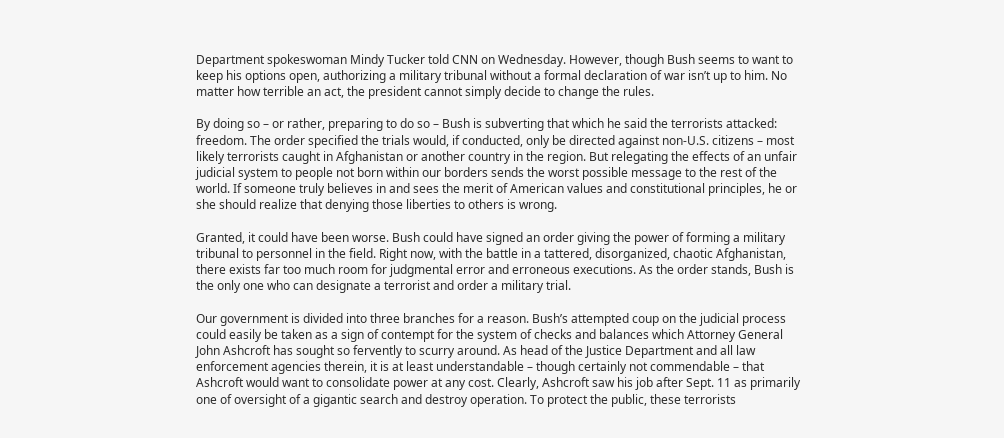Department spokeswoman Mindy Tucker told CNN on Wednesday. However, though Bush seems to want to keep his options open, authorizing a military tribunal without a formal declaration of war isn’t up to him. No matter how terrible an act, the president cannot simply decide to change the rules.

By doing so – or rather, preparing to do so – Bush is subverting that which he said the terrorists attacked: freedom. The order specified the trials would, if conducted, only be directed against non-U.S. citizens – most likely terrorists caught in Afghanistan or another country in the region. But relegating the effects of an unfair judicial system to people not born within our borders sends the worst possible message to the rest of the world. If someone truly believes in and sees the merit of American values and constitutional principles, he or she should realize that denying those liberties to others is wrong.

Granted, it could have been worse. Bush could have signed an order giving the power of forming a military tribunal to personnel in the field. Right now, with the battle in a tattered, disorganized, chaotic Afghanistan, there exists far too much room for judgmental error and erroneous executions. As the order stands, Bush is the only one who can designate a terrorist and order a military trial.

Our government is divided into three branches for a reason. Bush’s attempted coup on the judicial process could easily be taken as a sign of contempt for the system of checks and balances which Attorney General John Ashcroft has sought so fervently to scurry around. As head of the Justice Department and all law enforcement agencies therein, it is at least understandable – though certainly not commendable – that Ashcroft would want to consolidate power at any cost. Clearly, Ashcroft saw his job after Sept. 11 as primarily one of oversight of a gigantic search and destroy operation. To protect the public, these terrorists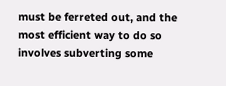must be ferreted out, and the most efficient way to do so involves subverting some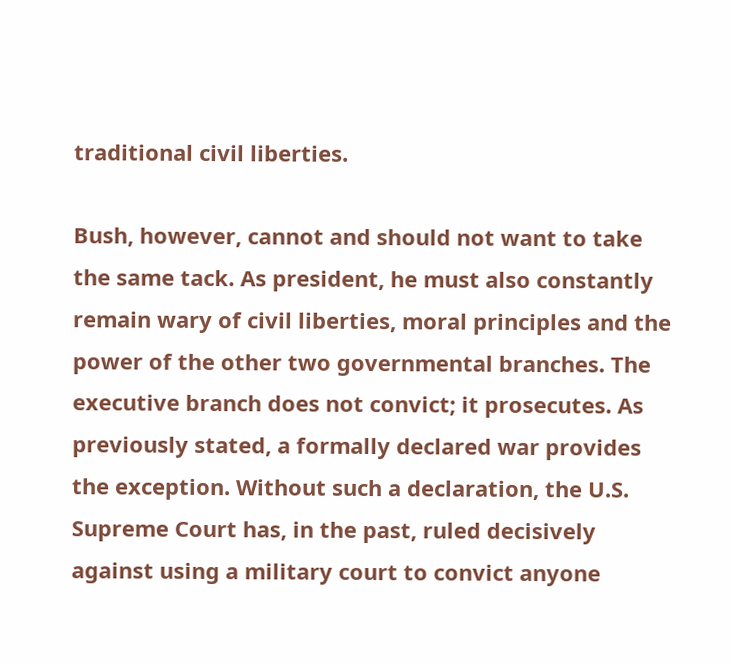traditional civil liberties.

Bush, however, cannot and should not want to take the same tack. As president, he must also constantly remain wary of civil liberties, moral principles and the power of the other two governmental branches. The executive branch does not convict; it prosecutes. As previously stated, a formally declared war provides the exception. Without such a declaration, the U.S. Supreme Court has, in the past, ruled decisively against using a military court to convict anyone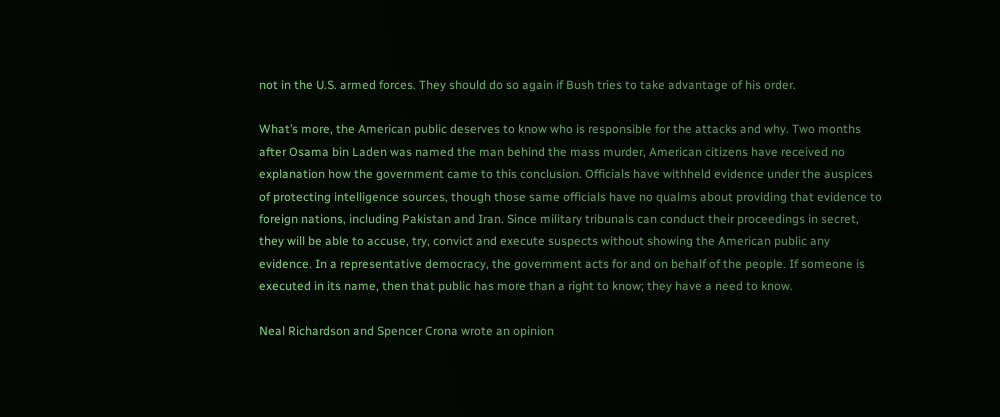not in the U.S. armed forces. They should do so again if Bush tries to take advantage of his order.

What’s more, the American public deserves to know who is responsible for the attacks and why. Two months after Osama bin Laden was named the man behind the mass murder, American citizens have received no explanation how the government came to this conclusion. Officials have withheld evidence under the auspices of protecting intelligence sources, though those same officials have no qualms about providing that evidence to foreign nations, including Pakistan and Iran. Since military tribunals can conduct their proceedings in secret, they will be able to accuse, try, convict and execute suspects without showing the American public any evidence. In a representative democracy, the government acts for and on behalf of the people. If someone is executed in its name, then that public has more than a right to know; they have a need to know.

Neal Richardson and Spencer Crona wrote an opinion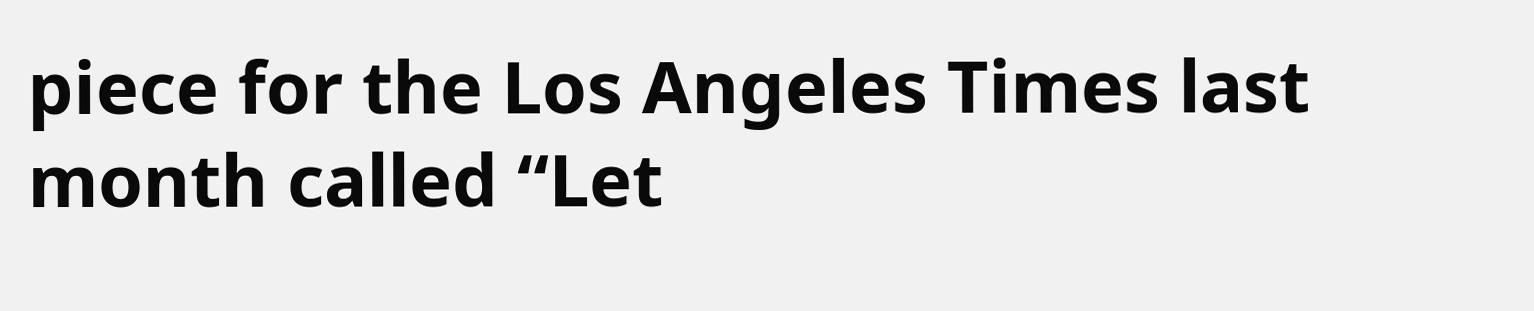piece for the Los Angeles Times last month called “Let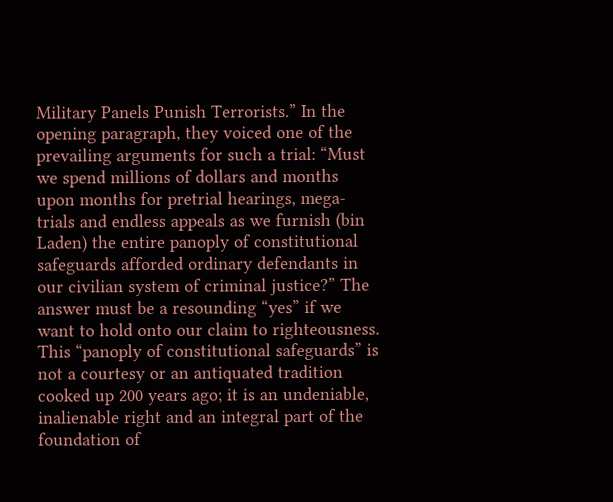Military Panels Punish Terrorists.” In the opening paragraph, they voiced one of the prevailing arguments for such a trial: “Must we spend millions of dollars and months upon months for pretrial hearings, mega-trials and endless appeals as we furnish (bin Laden) the entire panoply of constitutional safeguards afforded ordinary defendants in our civilian system of criminal justice?” The answer must be a resounding “yes” if we want to hold onto our claim to righteousness. This “panoply of constitutional safeguards” is not a courtesy or an antiquated tradition cooked up 200 years ago; it is an undeniable, inalienable right and an integral part of the foundation of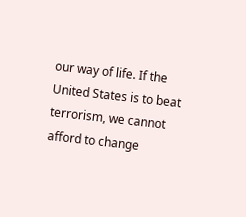our way of life. If the United States is to beat terrorism, we cannot afford to change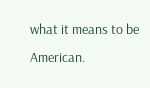what it means to be American.